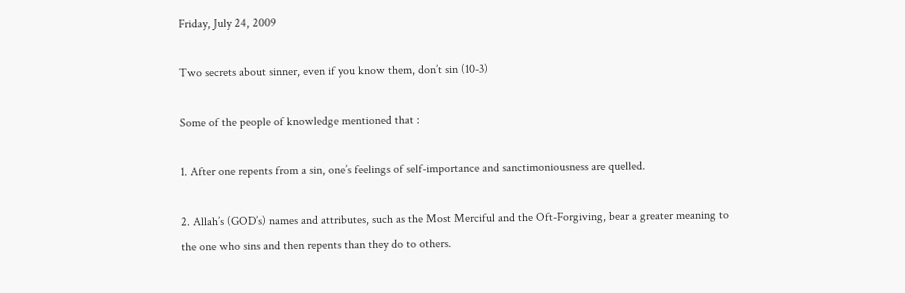Friday, July 24, 2009

Two secrets about sinner, even if you know them, don’t sin (10-3)

Some of the people of knowledge mentioned that :

1. After one repents from a sin, one’s feelings of self-importance and sanctimoniousness are quelled.

2. Allah’s (GOD’s) names and attributes, such as the Most Merciful and the Oft-Forgiving, bear a greater meaning to the one who sins and then repents than they do to others.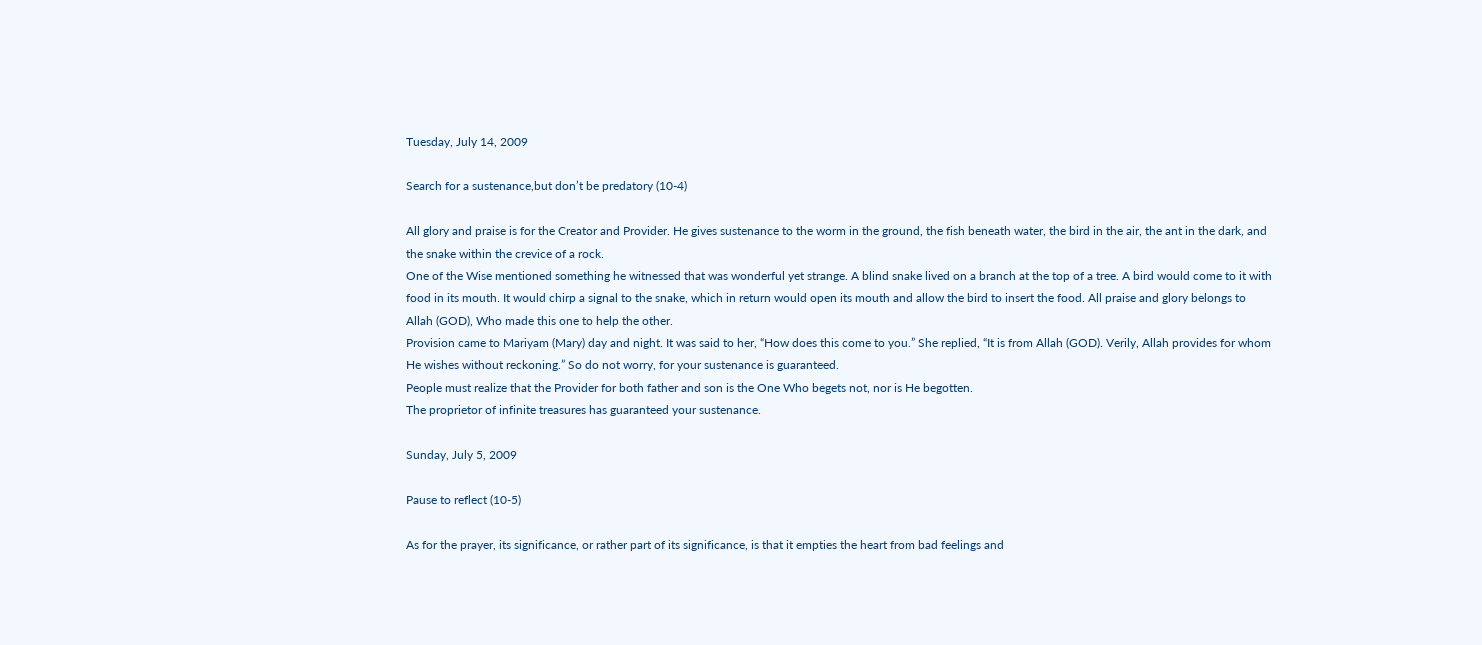Tuesday, July 14, 2009

Search for a sustenance,but don’t be predatory (10-4)

All glory and praise is for the Creator and Provider. He gives sustenance to the worm in the ground, the fish beneath water, the bird in the air, the ant in the dark, and the snake within the crevice of a rock.
One of the Wise mentioned something he witnessed that was wonderful yet strange. A blind snake lived on a branch at the top of a tree. A bird would come to it with food in its mouth. It would chirp a signal to the snake, which in return would open its mouth and allow the bird to insert the food. All praise and glory belongs to Allah (GOD), Who made this one to help the other.
Provision came to Mariyam (Mary) day and night. It was said to her, “How does this come to you.” She replied, “It is from Allah (GOD). Verily, Allah provides for whom He wishes without reckoning.” So do not worry, for your sustenance is guaranteed.
People must realize that the Provider for both father and son is the One Who begets not, nor is He begotten.
The proprietor of infinite treasures has guaranteed your sustenance.

Sunday, July 5, 2009

Pause to reflect (10-5)

As for the prayer, its significance, or rather part of its significance, is that it empties the heart from bad feelings and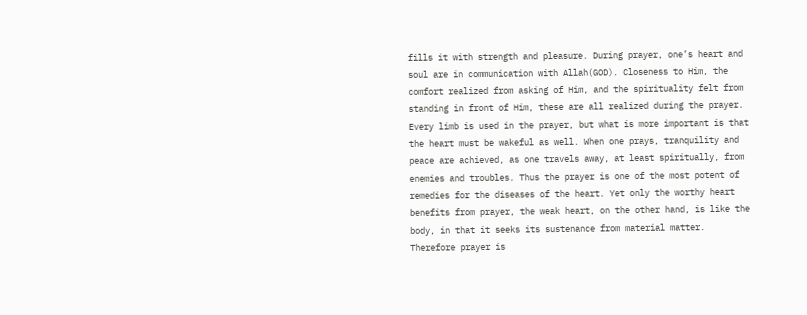fills it with strength and pleasure. During prayer, one’s heart and soul are in communication with Allah(GOD). Closeness to Him, the comfort realized from asking of Him, and the spirituality felt from standing in front of Him, these are all realized during the prayer. Every limb is used in the prayer, but what is more important is that the heart must be wakeful as well. When one prays, tranquility and peace are achieved, as one travels away, at least spiritually, from enemies and troubles. Thus the prayer is one of the most potent of remedies for the diseases of the heart. Yet only the worthy heart benefits from prayer, the weak heart, on the other hand, is like the body, in that it seeks its sustenance from material matter.
Therefore prayer is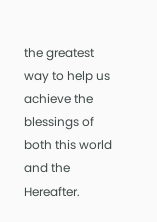the greatest way to help us achieve the blessings of both this world and the Hereafter.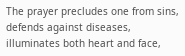The prayer precludes one from sins, defends against diseases, illuminates both heart and face,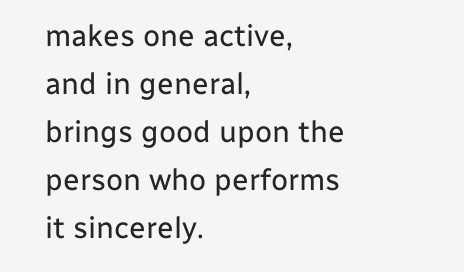makes one active, and in general, brings good upon the person who performs it sincerely.